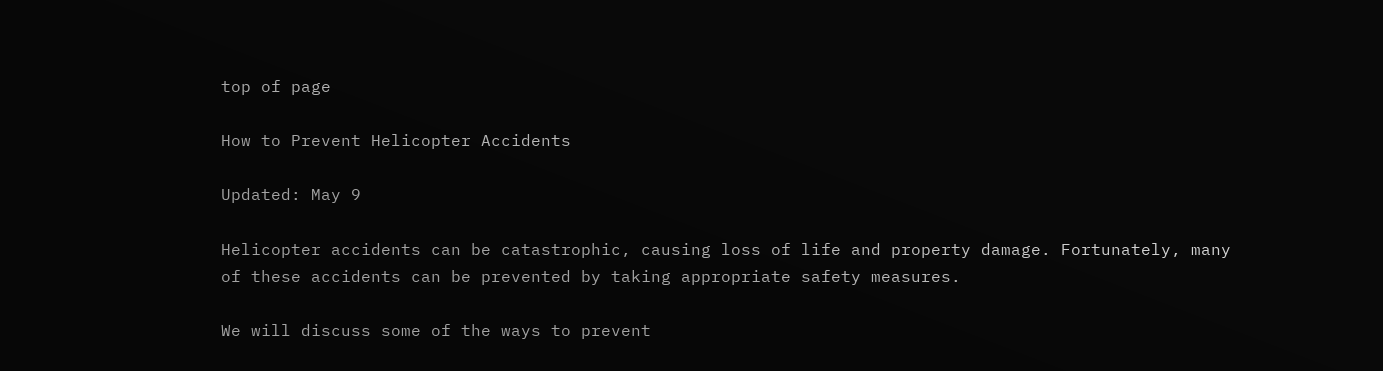top of page

How to Prevent Helicopter Accidents

Updated: May 9

Helicopter accidents can be catastrophic, causing loss of life and property damage. Fortunately, many of these accidents can be prevented by taking appropriate safety measures.

We will discuss some of the ways to prevent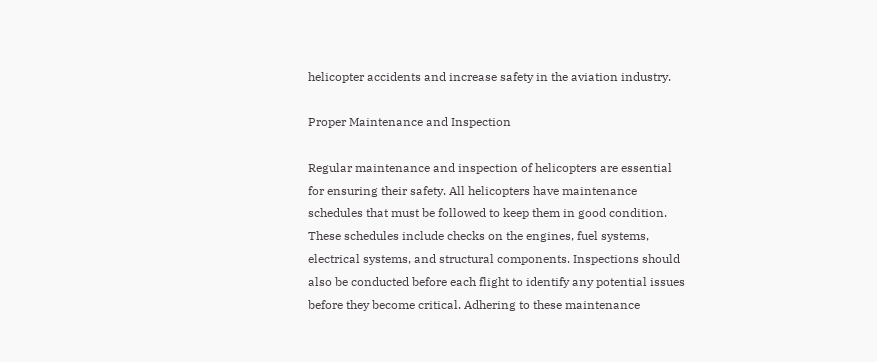helicopter accidents and increase safety in the aviation industry.

Proper Maintenance and Inspection

Regular maintenance and inspection of helicopters are essential for ensuring their safety. All helicopters have maintenance schedules that must be followed to keep them in good condition. These schedules include checks on the engines, fuel systems, electrical systems, and structural components. Inspections should also be conducted before each flight to identify any potential issues before they become critical. Adhering to these maintenance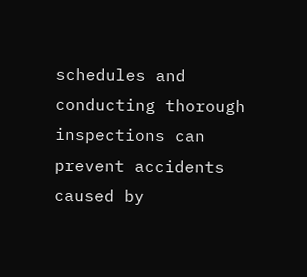schedules and conducting thorough inspections can prevent accidents caused by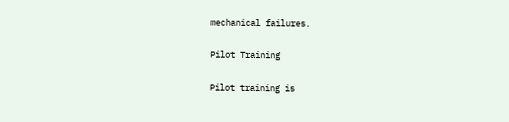mechanical failures.

Pilot Training

Pilot training is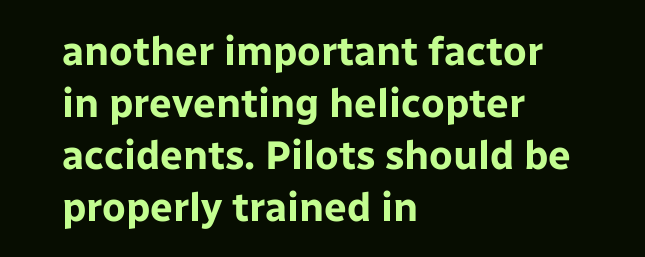another important factor in preventing helicopter accidents. Pilots should be properly trained in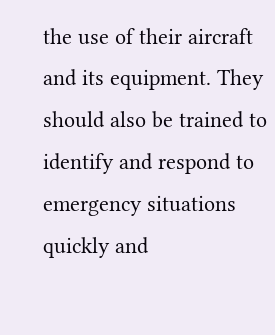the use of their aircraft and its equipment. They should also be trained to identify and respond to emergency situations quickly and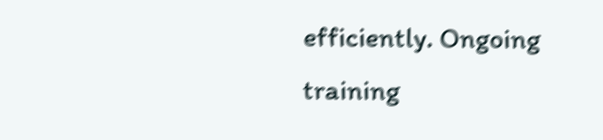efficiently. Ongoing training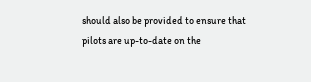should also be provided to ensure that pilots are up-to-date on the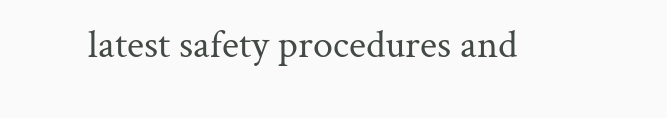latest safety procedures and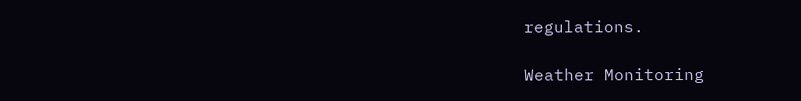regulations.

Weather Monitoring